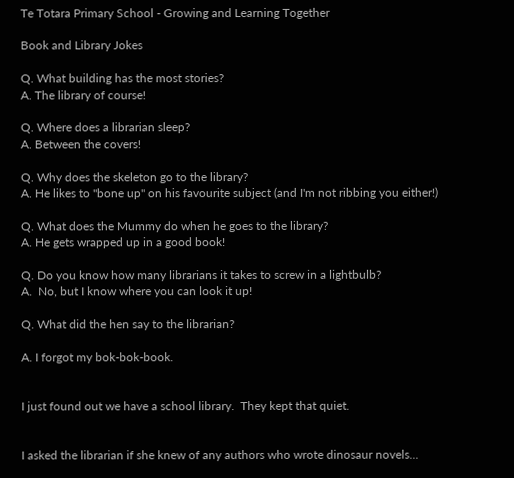Te Totara Primary School - Growing and Learning Together

Book and Library Jokes

Q. What building has the most stories?
A. The library of course!

Q. Where does a librarian sleep?
A. Between the covers!

Q. Why does the skeleton go to the library?
A. He likes to "bone up" on his favourite subject (and I'm not ribbing you either!)

Q. What does the Mummy do when he goes to the library?
A. He gets wrapped up in a good book!

Q. Do you know how many librarians it takes to screw in a lightbulb?
A.  No, but I know where you can look it up!

Q. What did the hen say to the librarian?

A. I forgot my bok-bok-book.


I just found out we have a school library.  They kept that quiet.


I asked the librarian if she knew of any authors who wrote dinosaur novels...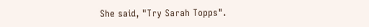She said, "Try Sarah Topps".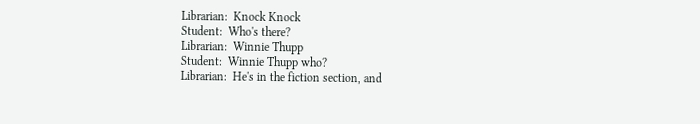Librarian:  Knock Knock
Student:  Who's there?
Librarian:  Winnie Thupp
Student:  Winnie Thupp who?
Librarian:  He's in the fiction section, and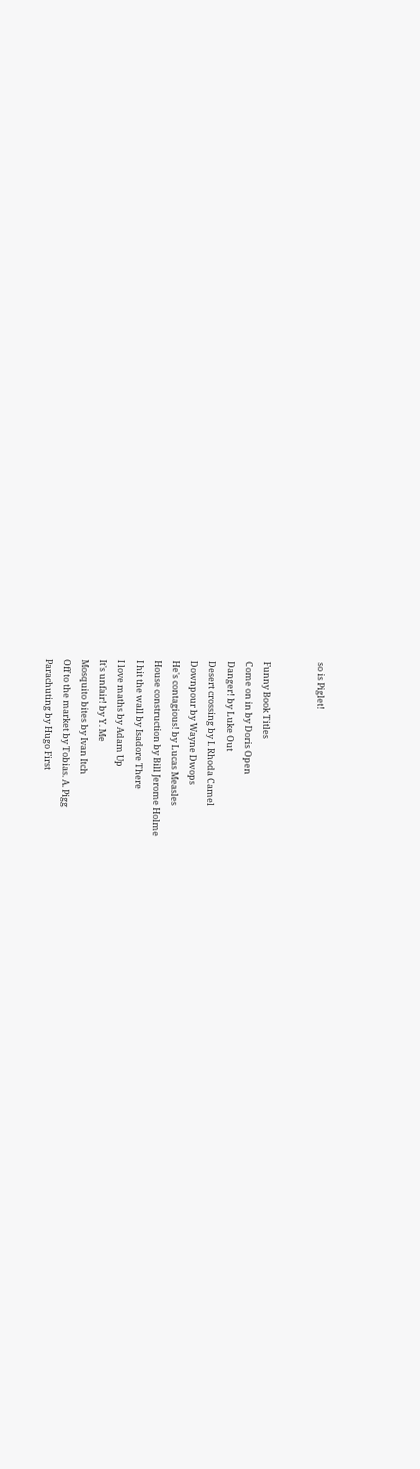so is Piglet!


Funny Book Titles
Come on in by Doris Open
Danger! by Luke Out
Desert crossing by I. Rhoda Camel
Downpour by Wayne Dwops
He's contagious! by Lucas Measles
House construction by Bill Jerome Holme
I hit the wall by Isadore There
I love maths by Adam Up
It's unfair! by Y. Me
Mosquito bites by Ivan Itch
Off to the market by Tobias. A. Pigg
Parachuting by Hugo First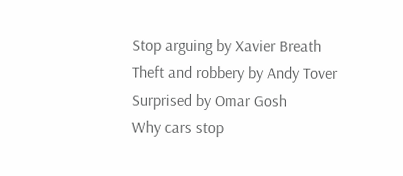Stop arguing by Xavier Breath
Theft and robbery by Andy Tover
Surprised by Omar Gosh
Why cars stop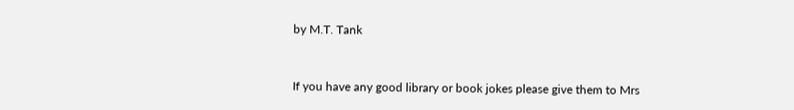by M.T. Tank


If you have any good library or book jokes please give them to Mrs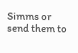Simms or send them to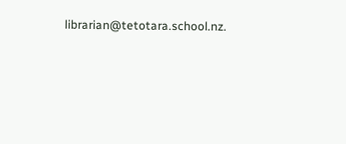librarian@tetotara.school.nz.